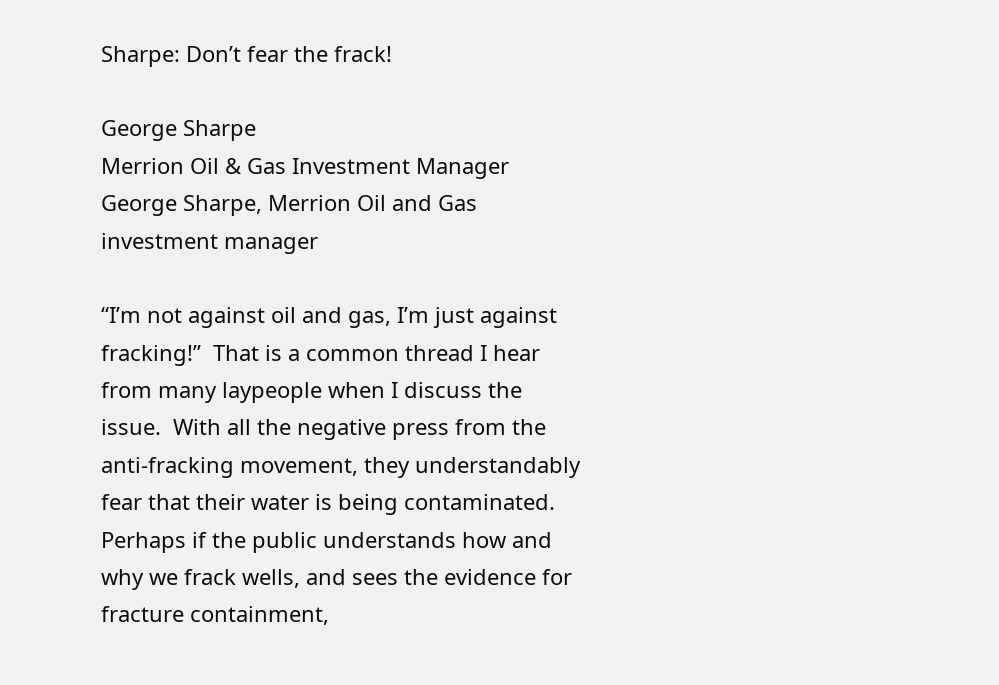Sharpe: Don’t fear the frack!

George Sharpe
Merrion Oil & Gas Investment Manager
George Sharpe, Merrion Oil and Gas investment manager

“I’m not against oil and gas, I’m just against fracking!”  That is a common thread I hear from many laypeople when I discuss the issue.  With all the negative press from the anti-fracking movement, they understandably fear that their water is being contaminated.  Perhaps if the public understands how and why we frack wells, and sees the evidence for fracture containment,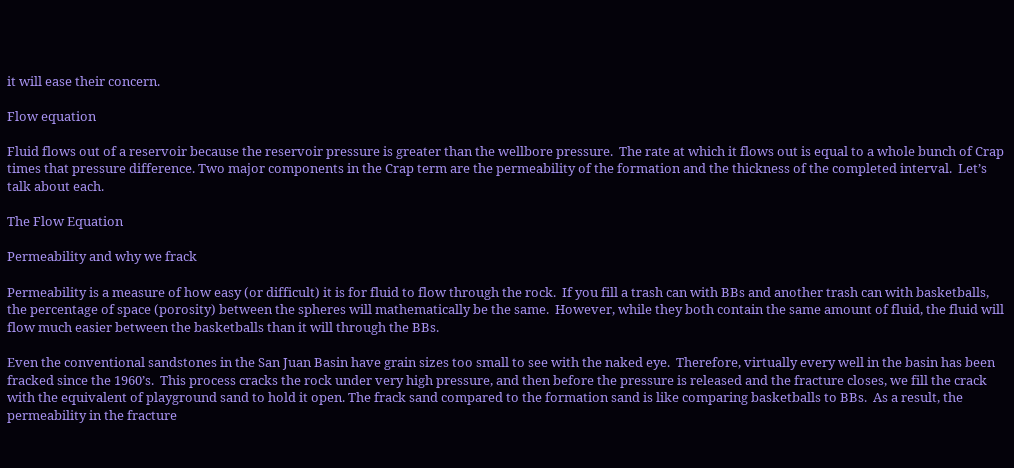it will ease their concern.

Flow equation

Fluid flows out of a reservoir because the reservoir pressure is greater than the wellbore pressure.  The rate at which it flows out is equal to a whole bunch of Crap times that pressure difference. Two major components in the Crap term are the permeability of the formation and the thickness of the completed interval.  Let’s talk about each.

The Flow Equation

Permeability and why we frack

Permeability is a measure of how easy (or difficult) it is for fluid to flow through the rock.  If you fill a trash can with BBs and another trash can with basketballs, the percentage of space (porosity) between the spheres will mathematically be the same.  However, while they both contain the same amount of fluid, the fluid will flow much easier between the basketballs than it will through the BBs.

Even the conventional sandstones in the San Juan Basin have grain sizes too small to see with the naked eye.  Therefore, virtually every well in the basin has been fracked since the 1960’s.  This process cracks the rock under very high pressure, and then before the pressure is released and the fracture closes, we fill the crack with the equivalent of playground sand to hold it open. The frack sand compared to the formation sand is like comparing basketballs to BBs.  As a result, the permeability in the fracture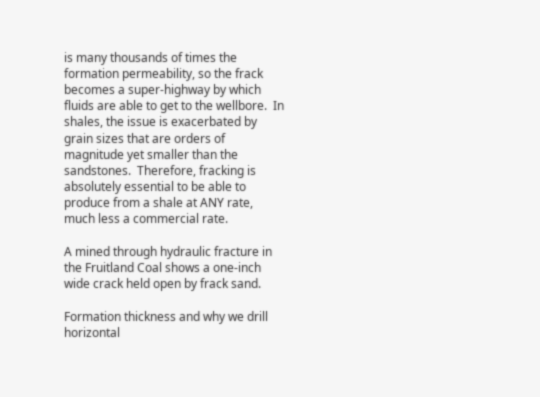is many thousands of times the formation permeability, so the frack becomes a super-highway by which fluids are able to get to the wellbore.  In shales, the issue is exacerbated by grain sizes that are orders of magnitude yet smaller than the sandstones.  Therefore, fracking is absolutely essential to be able to produce from a shale at ANY rate, much less a commercial rate.

A mined through hydraulic fracture in the Fruitland Coal shows a one-inch wide crack held open by frack sand.

Formation thickness and why we drill horizontal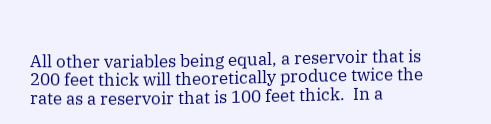All other variables being equal, a reservoir that is 200 feet thick will theoretically produce twice the rate as a reservoir that is 100 feet thick.  In a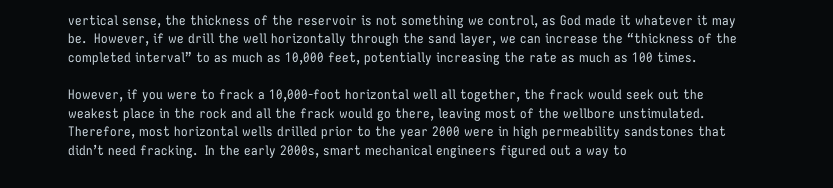vertical sense, the thickness of the reservoir is not something we control, as God made it whatever it may be.  However, if we drill the well horizontally through the sand layer, we can increase the “thickness of the completed interval” to as much as 10,000 feet, potentially increasing the rate as much as 100 times.

However, if you were to frack a 10,000-foot horizontal well all together, the frack would seek out the weakest place in the rock and all the frack would go there, leaving most of the wellbore unstimulated.  Therefore, most horizontal wells drilled prior to the year 2000 were in high permeability sandstones that didn’t need fracking.  In the early 2000s, smart mechanical engineers figured out a way to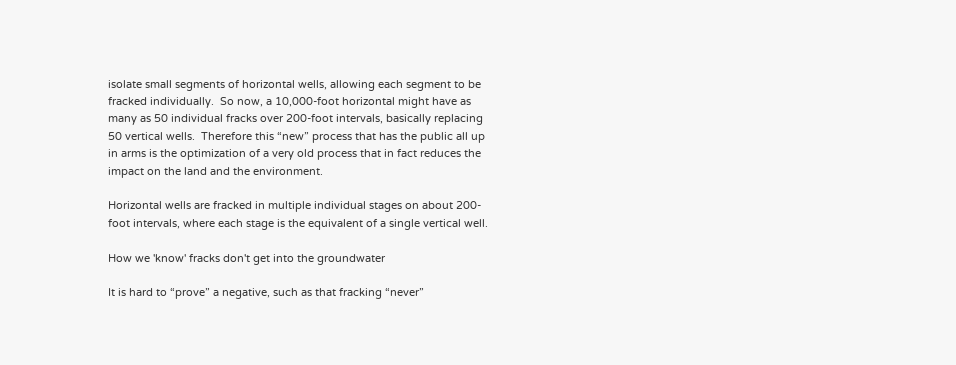isolate small segments of horizontal wells, allowing each segment to be fracked individually.  So now, a 10,000-foot horizontal might have as many as 50 individual fracks over 200-foot intervals, basically replacing 50 vertical wells.  Therefore this “new” process that has the public all up in arms is the optimization of a very old process that in fact reduces the impact on the land and the environment.

Horizontal wells are fracked in multiple individual stages on about 200-foot intervals, where each stage is the equivalent of a single vertical well.

How we 'know' fracks don't get into the groundwater

It is hard to “prove” a negative, such as that fracking “never”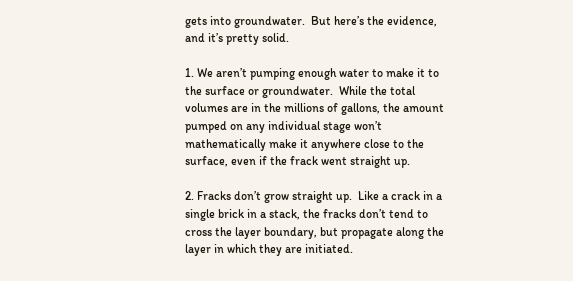gets into groundwater.  But here’s the evidence, and it’s pretty solid.

1. We aren’t pumping enough water to make it to the surface or groundwater.  While the total volumes are in the millions of gallons, the amount pumped on any individual stage won’t mathematically make it anywhere close to the surface, even if the frack went straight up.

2. Fracks don’t grow straight up.  Like a crack in a single brick in a stack, the fracks don’t tend to cross the layer boundary, but propagate along the layer in which they are initiated.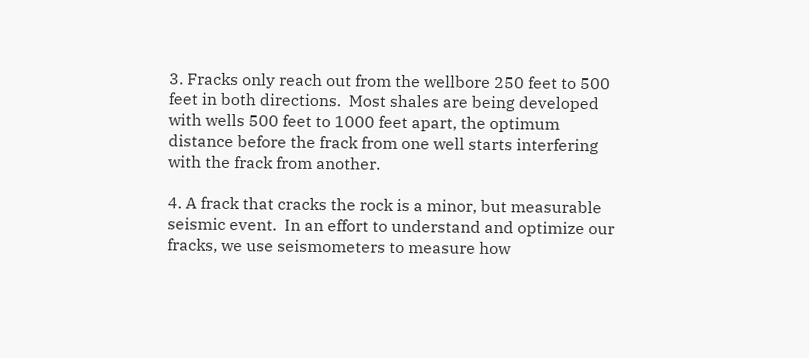3. Fracks only reach out from the wellbore 250 feet to 500 feet in both directions.  Most shales are being developed with wells 500 feet to 1000 feet apart, the optimum distance before the frack from one well starts interfering with the frack from another.

4. A frack that cracks the rock is a minor, but measurable seismic event.  In an effort to understand and optimize our fracks, we use seismometers to measure how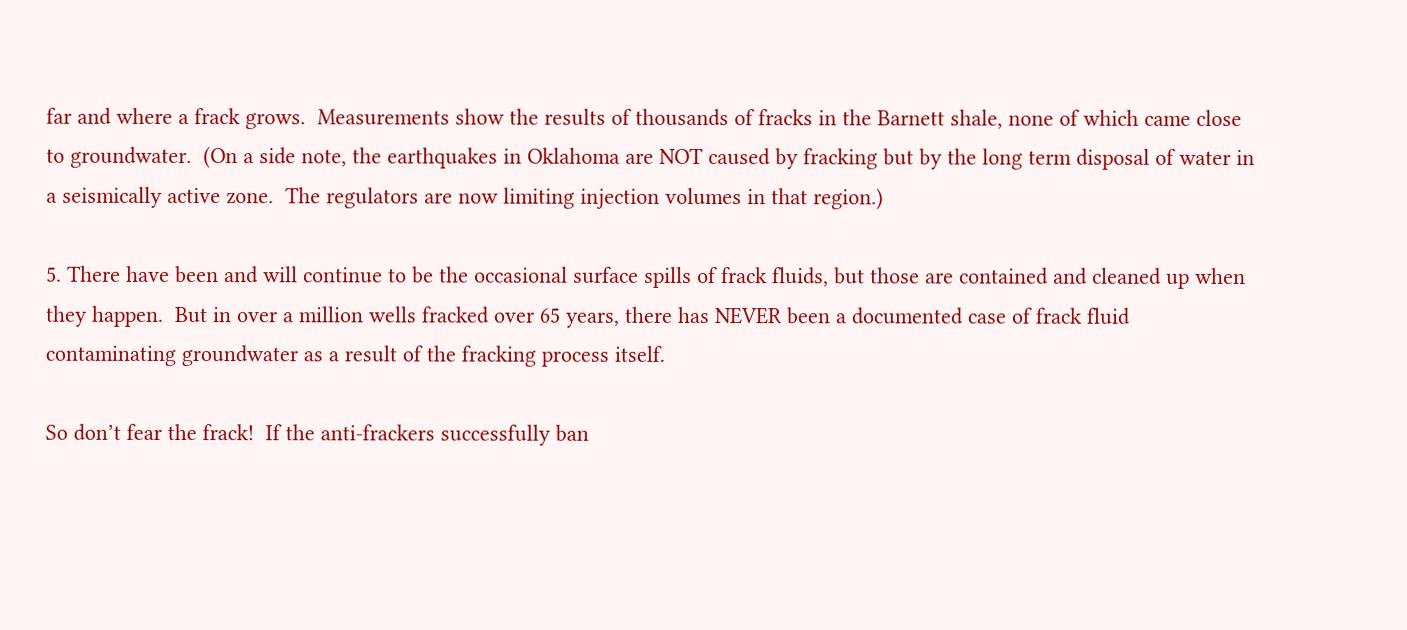far and where a frack grows.  Measurements show the results of thousands of fracks in the Barnett shale, none of which came close to groundwater.  (On a side note, the earthquakes in Oklahoma are NOT caused by fracking but by the long term disposal of water in a seismically active zone.  The regulators are now limiting injection volumes in that region.)

5. There have been and will continue to be the occasional surface spills of frack fluids, but those are contained and cleaned up when they happen.  But in over a million wells fracked over 65 years, there has NEVER been a documented case of frack fluid contaminating groundwater as a result of the fracking process itself.

So don’t fear the frack!  If the anti-frackers successfully ban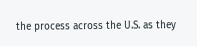the process across the U.S. as they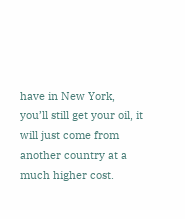have in New York, you’ll still get your oil, it will just come from another country at a much higher cost.